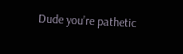Dude you’re pathetic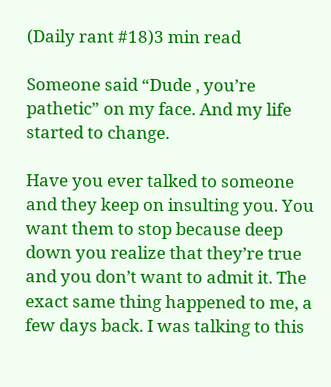(Daily rant #18)3 min read

Someone said “Dude , you’re pathetic” on my face. And my life started to change.

Have you ever talked to someone and they keep on insulting you. You want them to stop because deep down you realize that they’re true and you don’t want to admit it. The exact same thing happened to me, a few days back. I was talking to this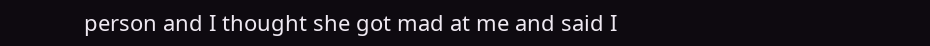person and I thought she got mad at me and said I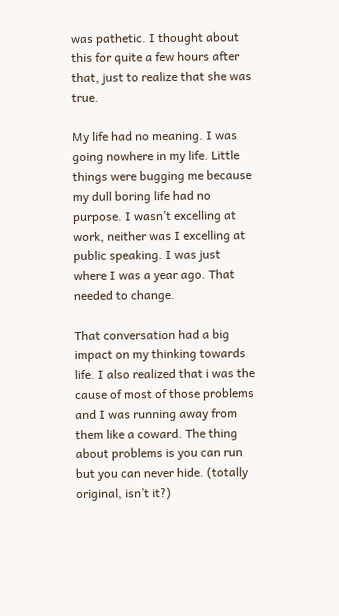was pathetic. I thought about this for quite a few hours after that, just to realize that she was true.

My life had no meaning. I was going nowhere in my life. Little things were bugging me because my dull boring life had no purpose. I wasn’t excelling at work, neither was I excelling at public speaking. I was just where I was a year ago. That needed to change.

That conversation had a big impact on my thinking towards life. I also realized that i was the cause of most of those problems and I was running away from them like a coward. The thing about problems is you can run but you can never hide. (totally original, isn’t it?)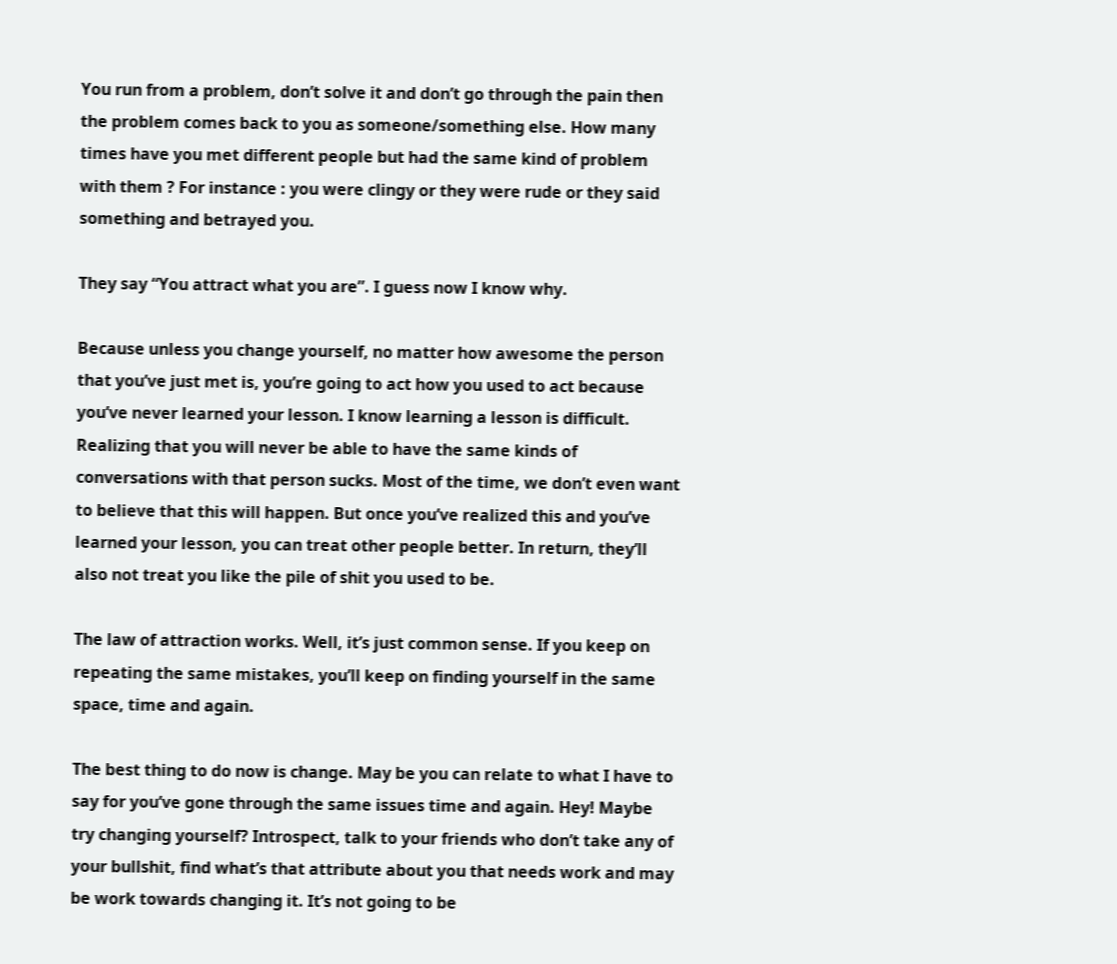You run from a problem, don’t solve it and don’t go through the pain then the problem comes back to you as someone/something else. How many times have you met different people but had the same kind of problem with them ? For instance : you were clingy or they were rude or they said something and betrayed you.

They say “You attract what you are”. I guess now I know why.

Because unless you change yourself, no matter how awesome the person that you’ve just met is, you’re going to act how you used to act because you’ve never learned your lesson. I know learning a lesson is difficult. Realizing that you will never be able to have the same kinds of conversations with that person sucks. Most of the time, we don’t even want to believe that this will happen. But once you’ve realized this and you’ve learned your lesson, you can treat other people better. In return, they’ll also not treat you like the pile of shit you used to be.

The law of attraction works. Well, it’s just common sense. If you keep on repeating the same mistakes, you’ll keep on finding yourself in the same space, time and again.

The best thing to do now is change. May be you can relate to what I have to say for you’ve gone through the same issues time and again. Hey! Maybe try changing yourself? Introspect, talk to your friends who don’t take any of your bullshit, find what’s that attribute about you that needs work and may be work towards changing it. It’s not going to be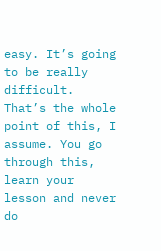easy. It’s going to be really difficult. That’s the whole point of this, I assume. You go through this, learn your lesson and never do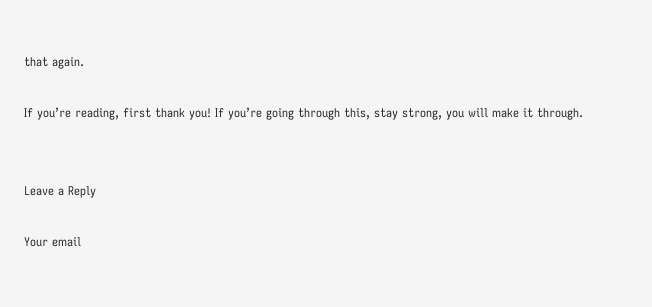that again.

If you’re reading, first thank you! If you’re going through this, stay strong, you will make it through.


Leave a Reply

Your email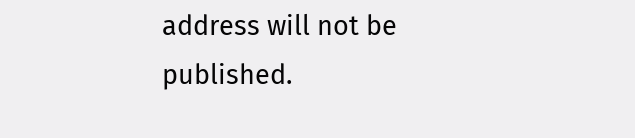address will not be published.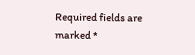Required fields are marked *